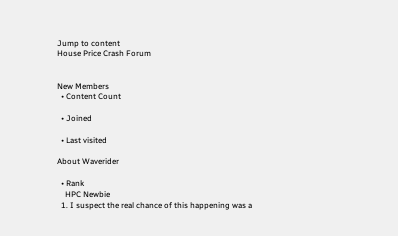Jump to content
House Price Crash Forum


New Members
  • Content Count

  • Joined

  • Last visited

About Waverider

  • Rank
    HPC Newbie
  1. I suspect the real chance of this happening was a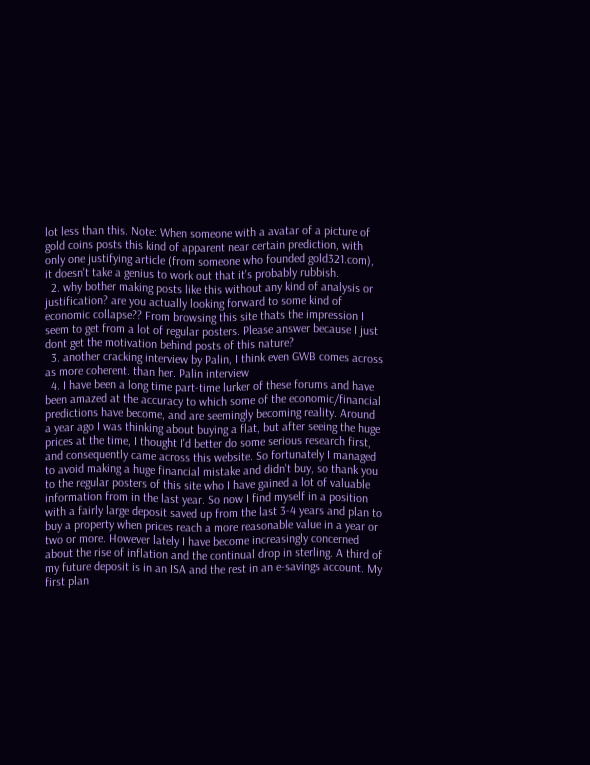lot less than this. Note: When someone with a avatar of a picture of gold coins posts this kind of apparent near certain prediction, with only one justifying article (from someone who founded gold321.com), it doesn't take a genius to work out that it's probably rubbish.
  2. why bother making posts like this without any kind of analysis or justification? are you actually looking forward to some kind of economic collapse?? From browsing this site thats the impression I seem to get from a lot of regular posters. Please answer because I just dont get the motivation behind posts of this nature?
  3. another cracking interview by Palin, I think even GWB comes across as more coherent. than her. Palin interview
  4. I have been a long time part-time lurker of these forums and have been amazed at the accuracy to which some of the economic/financial predictions have become, and are seemingly becoming reality. Around a year ago I was thinking about buying a flat, but after seeing the huge prices at the time, I thought I'd better do some serious research first, and consequently came across this website. So fortunately I managed to avoid making a huge financial mistake and didn't buy, so thank you to the regular posters of this site who I have gained a lot of valuable information from in the last year. So now I find myself in a position with a fairly large deposit saved up from the last 3-4 years and plan to buy a property when prices reach a more reasonable value in a year or two or more. However lately I have become increasingly concerned about the rise of inflation and the continual drop in sterling. A third of my future deposit is in an ISA and the rest in an e-savings account. My first plan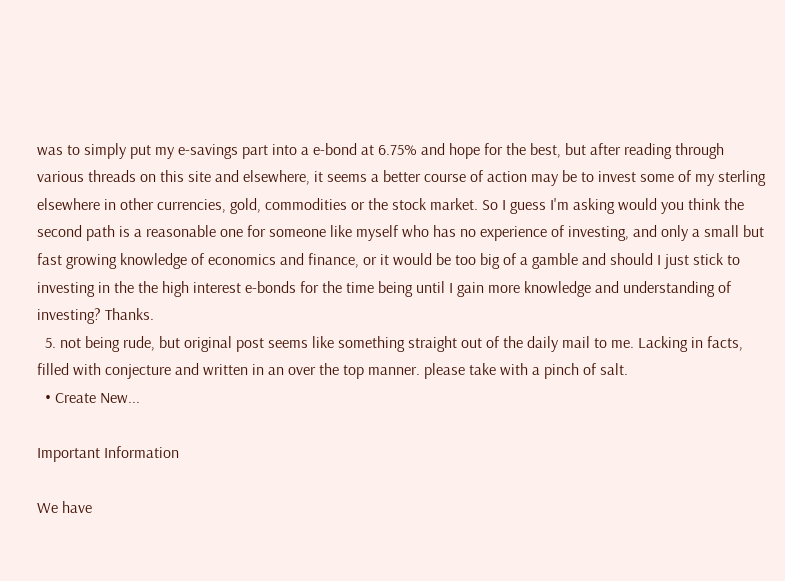was to simply put my e-savings part into a e-bond at 6.75% and hope for the best, but after reading through various threads on this site and elsewhere, it seems a better course of action may be to invest some of my sterling elsewhere in other currencies, gold, commodities or the stock market. So I guess I'm asking would you think the second path is a reasonable one for someone like myself who has no experience of investing, and only a small but fast growing knowledge of economics and finance, or it would be too big of a gamble and should I just stick to investing in the the high interest e-bonds for the time being until I gain more knowledge and understanding of investing? Thanks.
  5. not being rude, but original post seems like something straight out of the daily mail to me. Lacking in facts, filled with conjecture and written in an over the top manner. please take with a pinch of salt.
  • Create New...

Important Information

We have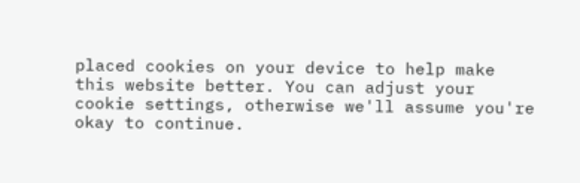placed cookies on your device to help make this website better. You can adjust your cookie settings, otherwise we'll assume you're okay to continue.